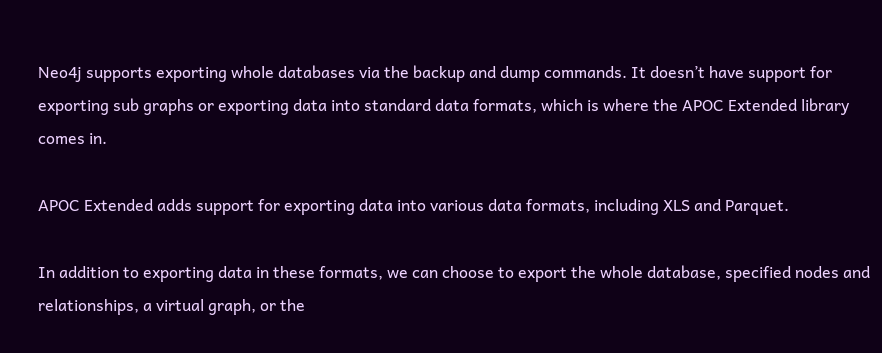Neo4j supports exporting whole databases via the backup and dump commands. It doesn’t have support for exporting sub graphs or exporting data into standard data formats, which is where the APOC Extended library comes in.

APOC Extended adds support for exporting data into various data formats, including XLS and Parquet.

In addition to exporting data in these formats, we can choose to export the whole database, specified nodes and relationships, a virtual graph, or the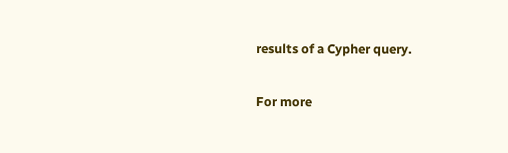results of a Cypher query.

For more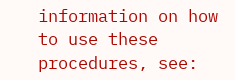information on how to use these procedures, see: